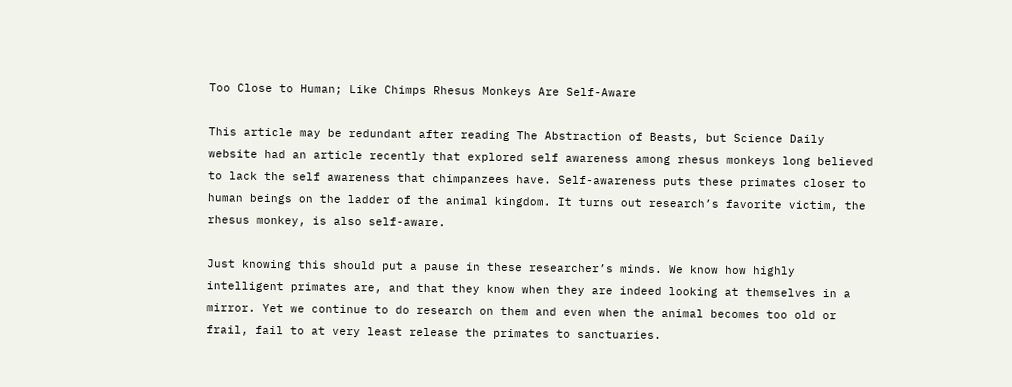Too Close to Human; Like Chimps Rhesus Monkeys Are Self-Aware

This article may be redundant after reading The Abstraction of Beasts, but Science Daily website had an article recently that explored self awareness among rhesus monkeys long believed to lack the self awareness that chimpanzees have. Self-awareness puts these primates closer to human beings on the ladder of the animal kingdom. It turns out research’s favorite victim, the rhesus monkey, is also self-aware.

Just knowing this should put a pause in these researcher’s minds. We know how highly intelligent primates are, and that they know when they are indeed looking at themselves in a mirror. Yet we continue to do research on them and even when the animal becomes too old or frail, fail to at very least release the primates to sanctuaries.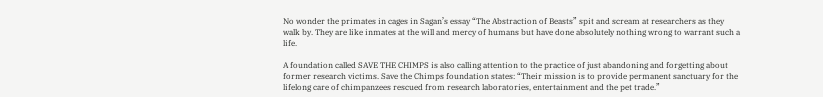No wonder the primates in cages in Sagan’s essay “The Abstraction of Beasts” spit and scream at researchers as they walk by. They are like inmates at the will and mercy of humans but have done absolutely nothing wrong to warrant such a life.

A foundation called SAVE THE CHIMPS is also calling attention to the practice of just abandoning and forgetting about former research victims. Save the Chimps foundation states: “Their mission is to provide permanent sanctuary for the lifelong care of chimpanzees rescued from research laboratories, entertainment and the pet trade.”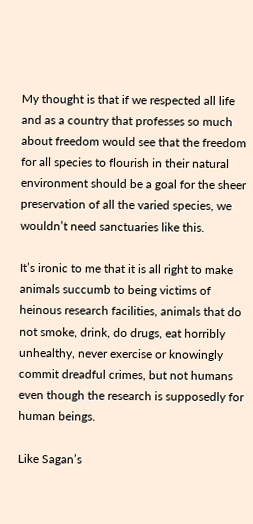My thought is that if we respected all life and as a country that professes so much about freedom would see that the freedom for all species to flourish in their natural environment should be a goal for the sheer preservation of all the varied species, we wouldn’t need sanctuaries like this.

It’s ironic to me that it is all right to make animals succumb to being victims of heinous research facilities, animals that do not smoke, drink, do drugs, eat horribly unhealthy, never exercise or knowingly commit dreadful crimes, but not humans even though the research is supposedly for human beings.

Like Sagan’s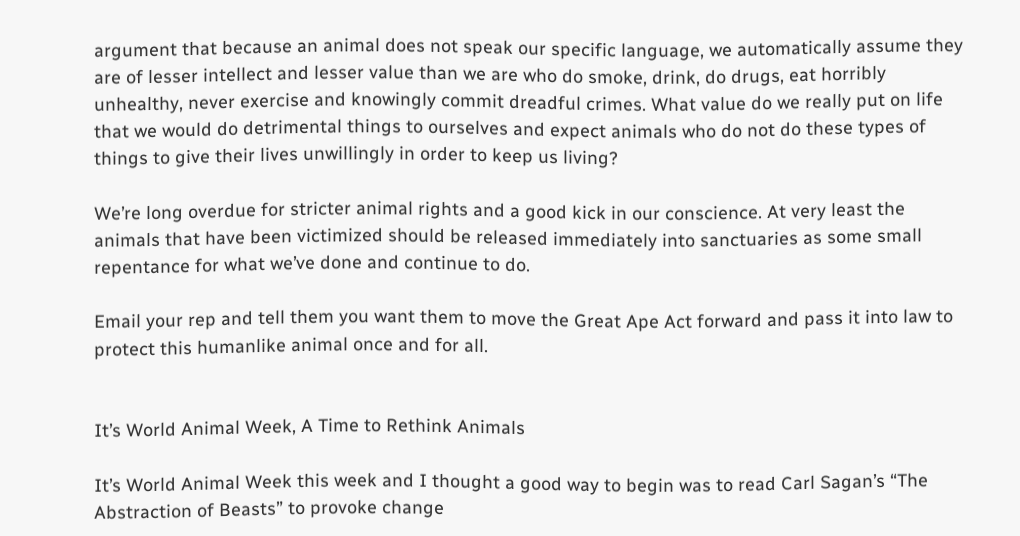argument that because an animal does not speak our specific language, we automatically assume they are of lesser intellect and lesser value than we are who do smoke, drink, do drugs, eat horribly unhealthy, never exercise and knowingly commit dreadful crimes. What value do we really put on life that we would do detrimental things to ourselves and expect animals who do not do these types of things to give their lives unwillingly in order to keep us living?

We’re long overdue for stricter animal rights and a good kick in our conscience. At very least the animals that have been victimized should be released immediately into sanctuaries as some small repentance for what we’ve done and continue to do.

Email your rep and tell them you want them to move the Great Ape Act forward and pass it into law to protect this humanlike animal once and for all.


It’s World Animal Week, A Time to Rethink Animals

It’s World Animal Week this week and I thought a good way to begin was to read Carl Sagan’s “The Abstraction of Beasts” to provoke change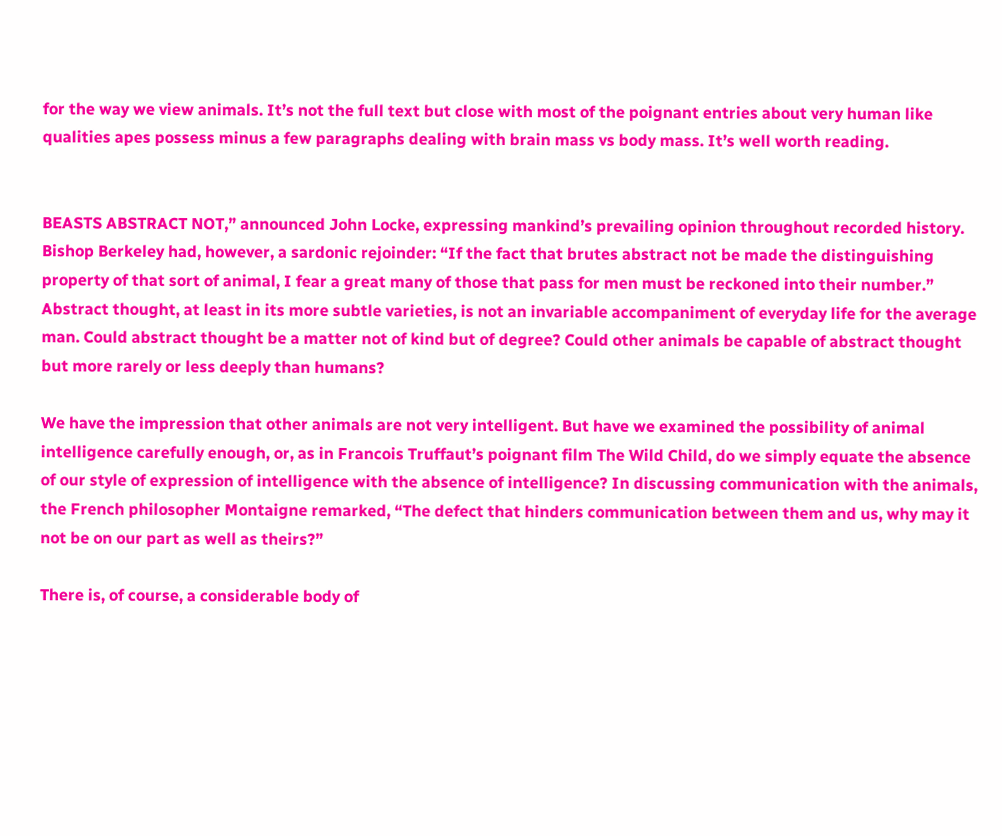for the way we view animals. It’s not the full text but close with most of the poignant entries about very human like qualities apes possess minus a few paragraphs dealing with brain mass vs body mass. It’s well worth reading.


BEASTS ABSTRACT NOT,” announced John Locke, expressing mankind’s prevailing opinion throughout recorded history. Bishop Berkeley had, however, a sardonic rejoinder: “If the fact that brutes abstract not be made the distinguishing property of that sort of animal, I fear a great many of those that pass for men must be reckoned into their number.” Abstract thought, at least in its more subtle varieties, is not an invariable accompaniment of everyday life for the average man. Could abstract thought be a matter not of kind but of degree? Could other animals be capable of abstract thought but more rarely or less deeply than humans?

We have the impression that other animals are not very intelligent. But have we examined the possibility of animal intelligence carefully enough, or, as in Francois Truffaut’s poignant film The Wild Child, do we simply equate the absence of our style of expression of intelligence with the absence of intelligence? In discussing communication with the animals, the French philosopher Montaigne remarked, “The defect that hinders communication between them and us, why may it not be on our part as well as theirs?”

There is, of course, a considerable body of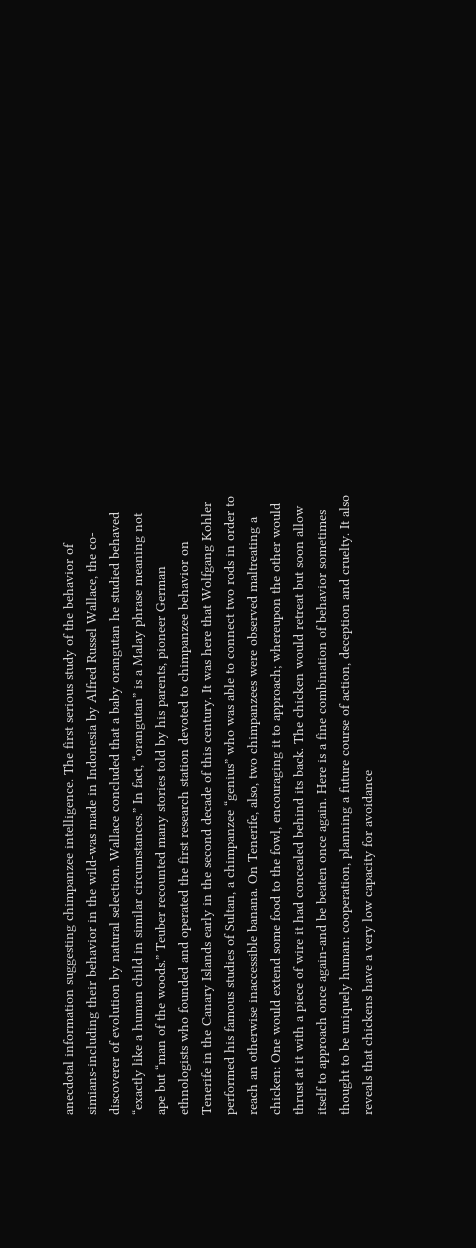anecdotal information suggesting chimpanzee intelligence. The first serious study of the behavior of simians-including their behavior in the wild-was made in Indonesia by Alfred Russel Wallace, the co-discoverer of evolution by natural selection. Wallace concluded that a baby orangutan he studied behaved “exactly like a human child in similar circumstances.” In fact, “orangutan” is a Malay phrase meaning not ape but “man of the woods.” Teuber recounted many stories told by his parents, pioneer German ethnologists who founded and operated the first research station devoted to chimpanzee behavior on Tenerife in the Canary Islands early in the second decade of this century. It was here that Wolfgang Kohler performed his famous studies of Sultan, a chimpanzee “genius” who was able to connect two rods in order to reach an otherwise inaccessible banana. On Tenerife, also, two chimpanzees were observed maltreating a chicken: One would extend some food to the fowl, encouraging it to approach; whereupon the other would thrust at it with a piece of wire it had concealed behind its back. The chicken would retreat but soon allow itself to approach once again-and be beaten once again. Here is a fine combination of behavior sometimes thought to be uniquely human: cooperation, planning a future course of action, deception and cruelty. It also reveals that chickens have a very low capacity for avoidance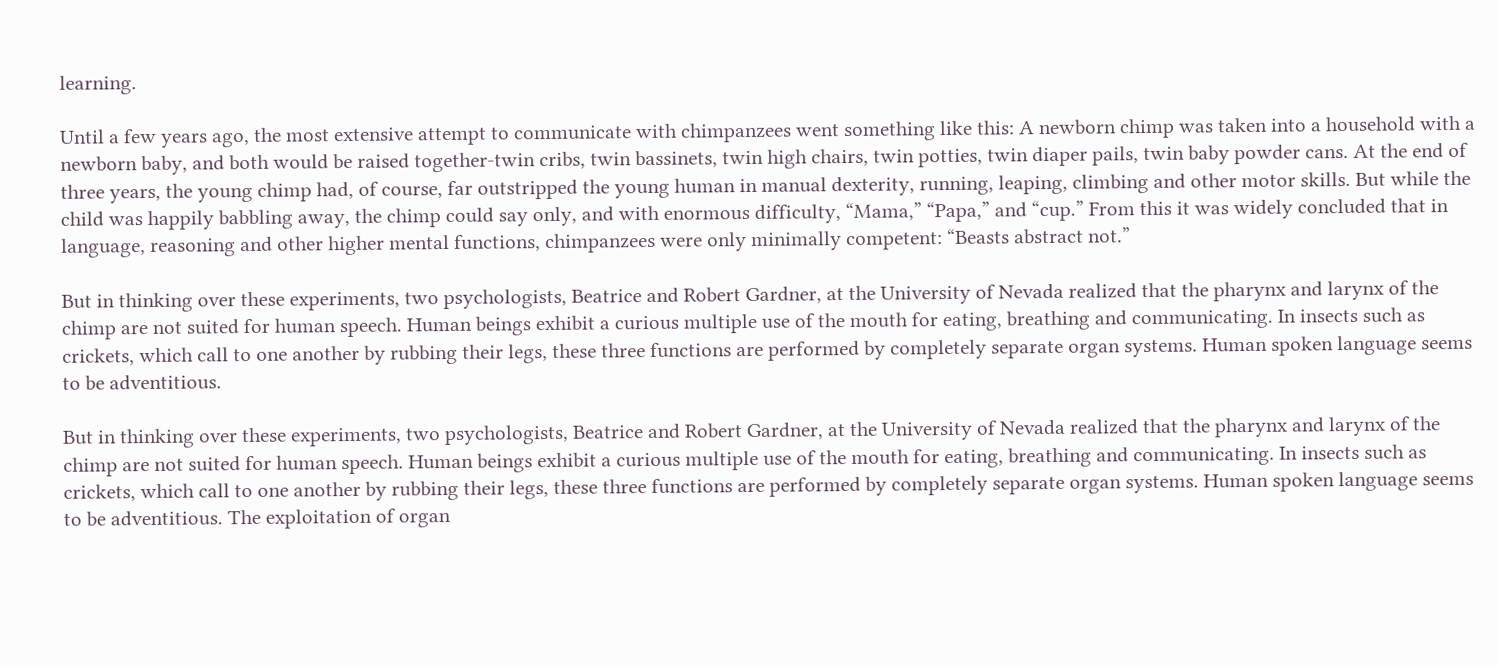learning.

Until a few years ago, the most extensive attempt to communicate with chimpanzees went something like this: A newborn chimp was taken into a household with a newborn baby, and both would be raised together-twin cribs, twin bassinets, twin high chairs, twin potties, twin diaper pails, twin baby powder cans. At the end of three years, the young chimp had, of course, far outstripped the young human in manual dexterity, running, leaping, climbing and other motor skills. But while the child was happily babbling away, the chimp could say only, and with enormous difficulty, “Mama,” “Papa,” and “cup.” From this it was widely concluded that in language, reasoning and other higher mental functions, chimpanzees were only minimally competent: “Beasts abstract not.”

But in thinking over these experiments, two psychologists, Beatrice and Robert Gardner, at the University of Nevada realized that the pharynx and larynx of the chimp are not suited for human speech. Human beings exhibit a curious multiple use of the mouth for eating, breathing and communicating. In insects such as crickets, which call to one another by rubbing their legs, these three functions are performed by completely separate organ systems. Human spoken language seems to be adventitious.

But in thinking over these experiments, two psychologists, Beatrice and Robert Gardner, at the University of Nevada realized that the pharynx and larynx of the chimp are not suited for human speech. Human beings exhibit a curious multiple use of the mouth for eating, breathing and communicating. In insects such as crickets, which call to one another by rubbing their legs, these three functions are performed by completely separate organ systems. Human spoken language seems to be adventitious. The exploitation of organ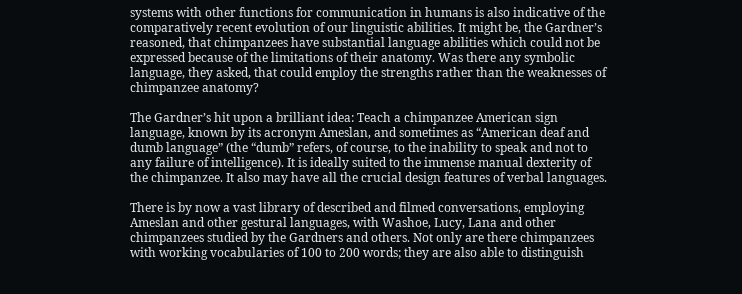systems with other functions for communication in humans is also indicative of the comparatively recent evolution of our linguistic abilities. It might be, the Gardner’s reasoned, that chimpanzees have substantial language abilities which could not be expressed because of the limitations of their anatomy. Was there any symbolic language, they asked, that could employ the strengths rather than the weaknesses of chimpanzee anatomy?

The Gardner’s hit upon a brilliant idea: Teach a chimpanzee American sign language, known by its acronym Ameslan, and sometimes as “American deaf and dumb language” (the “dumb” refers, of course, to the inability to speak and not to any failure of intelligence). It is ideally suited to the immense manual dexterity of the chimpanzee. It also may have all the crucial design features of verbal languages.

There is by now a vast library of described and filmed conversations, employing Ameslan and other gestural languages, with Washoe, Lucy, Lana and other chimpanzees studied by the Gardners and others. Not only are there chimpanzees with working vocabularies of 100 to 200 words; they are also able to distinguish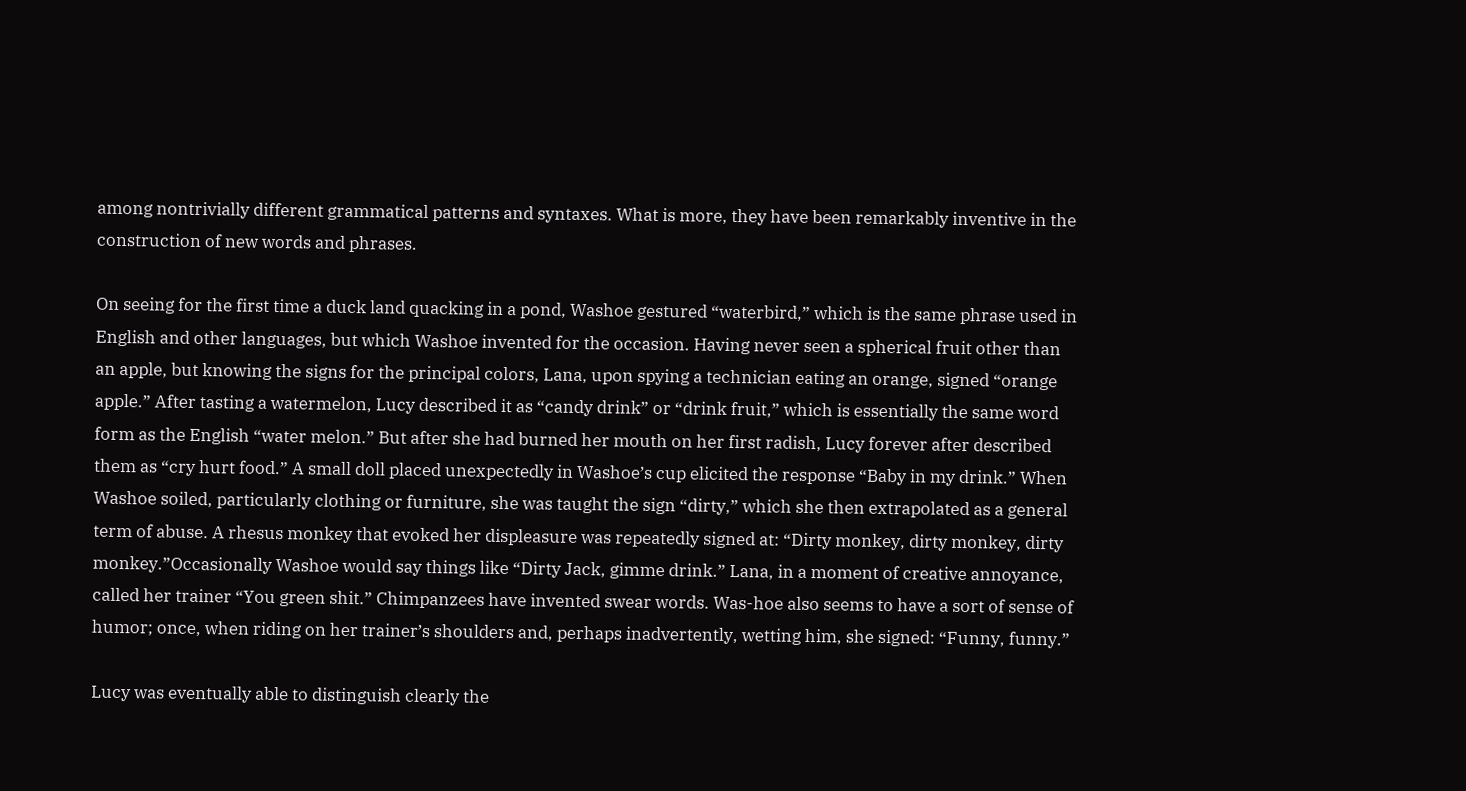among nontrivially different grammatical patterns and syntaxes. What is more, they have been remarkably inventive in the construction of new words and phrases.

On seeing for the first time a duck land quacking in a pond, Washoe gestured “waterbird,” which is the same phrase used in English and other languages, but which Washoe invented for the occasion. Having never seen a spherical fruit other than an apple, but knowing the signs for the principal colors, Lana, upon spying a technician eating an orange, signed “orange apple.” After tasting a watermelon, Lucy described it as “candy drink” or “drink fruit,” which is essentially the same word form as the English “water melon.” But after she had burned her mouth on her first radish, Lucy forever after described them as “cry hurt food.” A small doll placed unexpectedly in Washoe’s cup elicited the response “Baby in my drink.” When Washoe soiled, particularly clothing or furniture, she was taught the sign “dirty,” which she then extrapolated as a general term of abuse. A rhesus monkey that evoked her displeasure was repeatedly signed at: “Dirty monkey, dirty monkey, dirty monkey.”Occasionally Washoe would say things like “Dirty Jack, gimme drink.” Lana, in a moment of creative annoyance, called her trainer “You green shit.” Chimpanzees have invented swear words. Was-hoe also seems to have a sort of sense of humor; once, when riding on her trainer’s shoulders and, perhaps inadvertently, wetting him, she signed: “Funny, funny.”

Lucy was eventually able to distinguish clearly the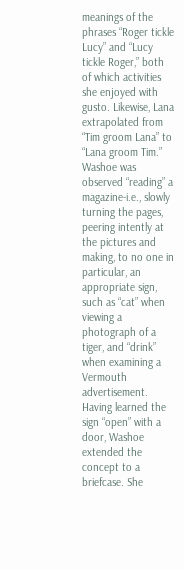meanings of the phrases “Roger tickle Lucy” and “Lucy tickle Roger,” both of which activities she enjoyed with gusto. Likewise, Lana extrapolated from “Tim groom Lana” to “Lana groom Tim.” Washoe was observed “reading” a magazine-i.e., slowly turning the pages, peering intently at the pictures and making, to no one in particular, an appropriate sign, such as “cat” when viewing a photograph of a tiger, and “drink” when examining a Vermouth advertisement. Having learned the sign “open” with a door, Washoe extended the concept to a briefcase. She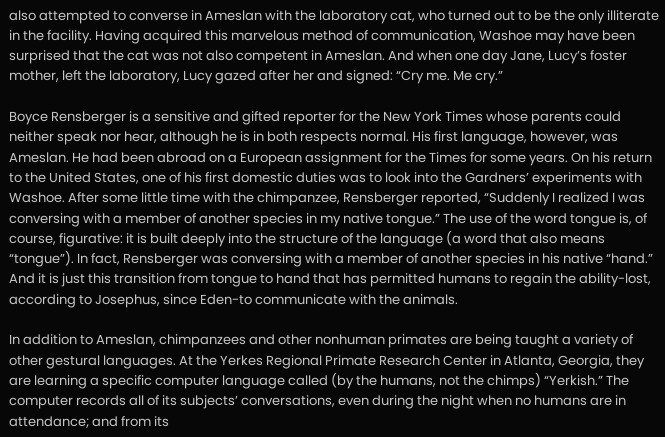also attempted to converse in Ameslan with the laboratory cat, who turned out to be the only illiterate in the facility. Having acquired this marvelous method of communication, Washoe may have been surprised that the cat was not also competent in Ameslan. And when one day Jane, Lucy’s foster mother, left the laboratory, Lucy gazed after her and signed: “Cry me. Me cry.”

Boyce Rensberger is a sensitive and gifted reporter for the New York Times whose parents could neither speak nor hear, although he is in both respects normal. His first language, however, was Ameslan. He had been abroad on a European assignment for the Times for some years. On his return to the United States, one of his first domestic duties was to look into the Gardners’ experiments with Washoe. After some little time with the chimpanzee, Rensberger reported, “Suddenly I realized I was conversing with a member of another species in my native tongue.” The use of the word tongue is, of course, figurative: it is built deeply into the structure of the language (a word that also means “tongue”). In fact, Rensberger was conversing with a member of another species in his native “hand.” And it is just this transition from tongue to hand that has permitted humans to regain the ability-lost, according to Josephus, since Eden-to communicate with the animals.

In addition to Ameslan, chimpanzees and other nonhuman primates are being taught a variety of other gestural languages. At the Yerkes Regional Primate Research Center in Atlanta, Georgia, they are learning a specific computer language called (by the humans, not the chimps) “Yerkish.” The computer records all of its subjects’ conversations, even during the night when no humans are in attendance; and from its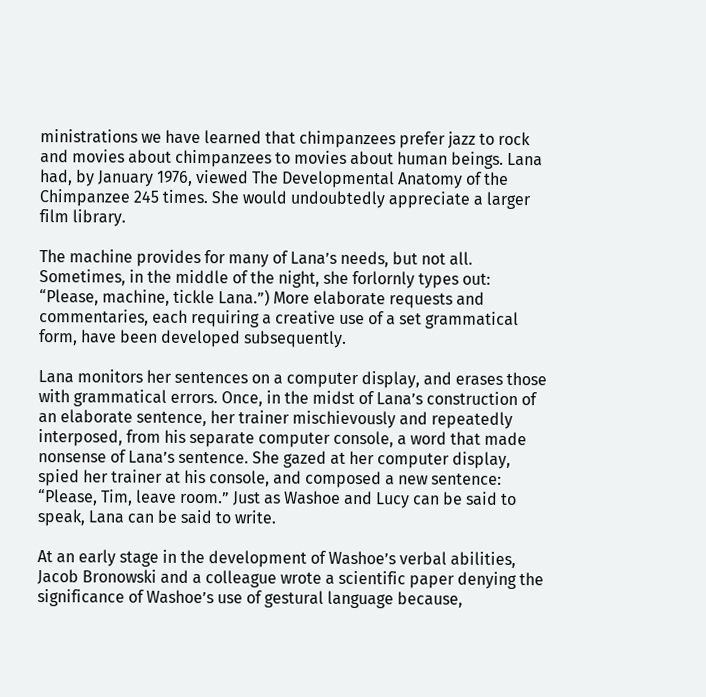ministrations we have learned that chimpanzees prefer jazz to rock and movies about chimpanzees to movies about human beings. Lana had, by January 1976, viewed The Developmental Anatomy of the Chimpanzee 245 times. She would undoubtedly appreciate a larger film library.

The machine provides for many of Lana’s needs, but not all. Sometimes, in the middle of the night, she forlornly types out: “Please, machine, tickle Lana.”) More elaborate requests and commentaries, each requiring a creative use of a set grammatical form, have been developed subsequently.

Lana monitors her sentences on a computer display, and erases those with grammatical errors. Once, in the midst of Lana’s construction of an elaborate sentence, her trainer mischievously and repeatedly interposed, from his separate computer console, a word that made nonsense of Lana’s sentence. She gazed at her computer display, spied her trainer at his console, and composed a new sentence: “Please, Tim, leave room.” Just as Washoe and Lucy can be said to speak, Lana can be said to write.

At an early stage in the development of Washoe’s verbal abilities, Jacob Bronowski and a colleague wrote a scientific paper denying the significance of Washoe’s use of gestural language because,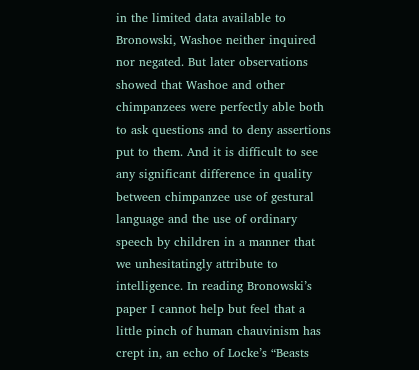in the limited data available to Bronowski, Washoe neither inquired nor negated. But later observations showed that Washoe and other chimpanzees were perfectly able both to ask questions and to deny assertions put to them. And it is difficult to see any significant difference in quality between chimpanzee use of gestural language and the use of ordinary speech by children in a manner that we unhesitatingly attribute to intelligence. In reading Bronowski’s paper I cannot help but feel that a little pinch of human chauvinism has crept in, an echo of Locke’s “Beasts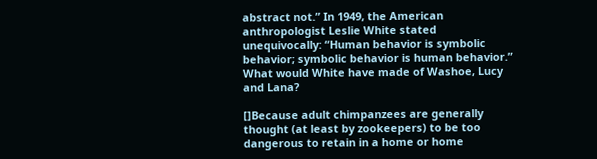abstract not.” In 1949, the American anthropologist Leslie White stated unequivocally: “Human behavior is symbolic behavior; symbolic behavior is human behavior.” What would White have made of Washoe, Lucy and Lana?

[]Because adult chimpanzees are generally thought (at least by zookeepers) to be too dangerous to retain in a home or home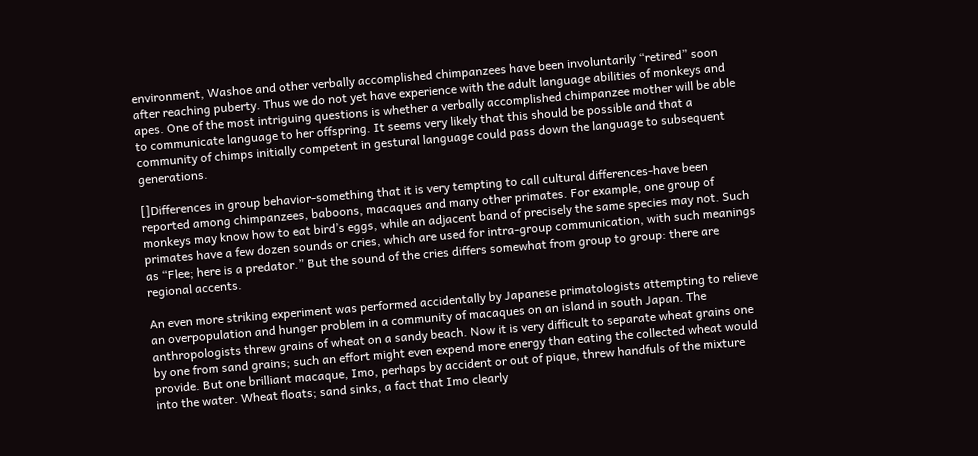environment, Washoe and other verbally accomplished chimpanzees have been involuntarily “retired” soon after reaching puberty. Thus we do not yet have experience with the adult language abilities of monkeys and apes. One of the most intriguing questions is whether a verbally accomplished chimpanzee mother will be able to communicate language to her offspring. It seems very likely that this should be possible and that a community of chimps initially competent in gestural language could pass down the language to subsequent generations.

[]Differences in group behavior-something that it is very tempting to call cultural differences-have been reported among chimpanzees, baboons, macaques and many other primates. For example, one group of monkeys may know how to eat bird’s eggs, while an adjacent band of precisely the same species may not. Such primates have a few dozen sounds or cries, which are used for intra-group communication, with such meanings as “Flee; here is a predator.” But the sound of the cries differs somewhat from group to group: there are regional accents.

An even more striking experiment was performed accidentally by Japanese primatologists attempting to relieve an overpopulation and hunger problem in a community of macaques on an island in south Japan. The anthropologists threw grains of wheat on a sandy beach. Now it is very difficult to separate wheat grains one by one from sand grains; such an effort might even expend more energy than eating the collected wheat would provide. But one brilliant macaque, Imo, perhaps by accident or out of pique, threw handfuls of the mixture into the water. Wheat floats; sand sinks, a fact that Imo clearly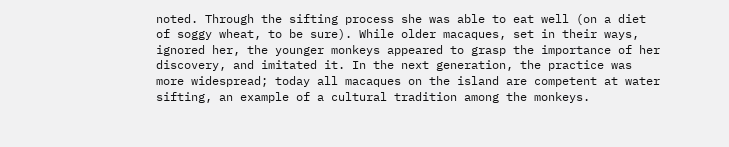noted. Through the sifting process she was able to eat well (on a diet of soggy wheat, to be sure). While older macaques, set in their ways, ignored her, the younger monkeys appeared to grasp the importance of her discovery, and imitated it. In the next generation, the practice was more widespread; today all macaques on the island are competent at water sifting, an example of a cultural tradition among the monkeys.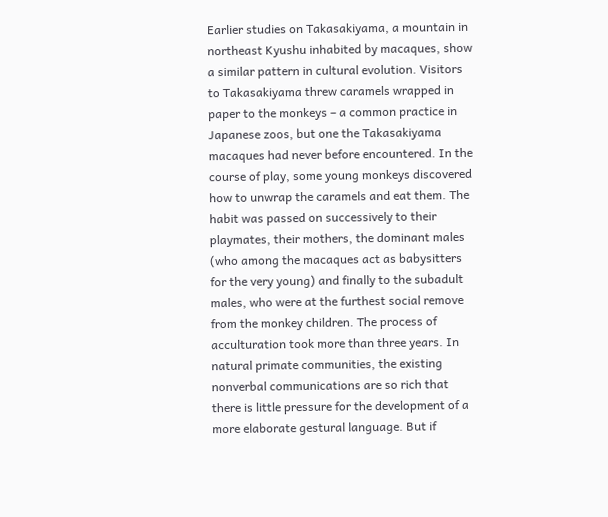Earlier studies on Takasakiyama, a mountain in northeast Kyushu inhabited by macaques, show a similar pattern in cultural evolution. Visitors to Takasakiyama threw caramels wrapped in paper to the monkeys – a common practice in Japanese zoos, but one the Takasakiyama macaques had never before encountered. In the course of play, some young monkeys discovered how to unwrap the caramels and eat them. The habit was passed on successively to their playmates, their mothers, the dominant males (who among the macaques act as babysitters for the very young) and finally to the subadult males, who were at the furthest social remove from the monkey children. The process of acculturation took more than three years. In natural primate communities, the existing nonverbal communications are so rich that there is little pressure for the development of a more elaborate gestural language. But if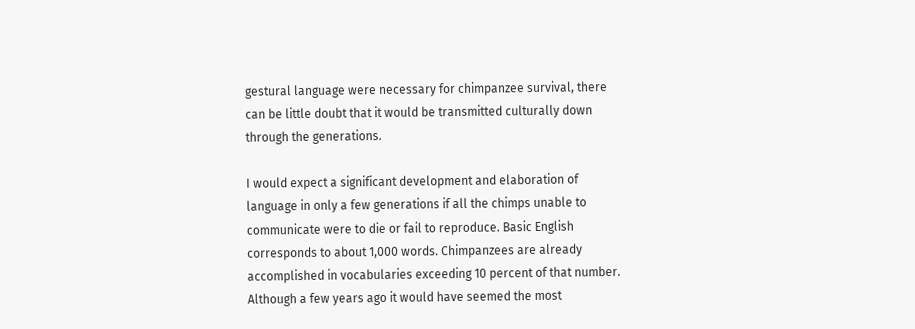gestural language were necessary for chimpanzee survival, there can be little doubt that it would be transmitted culturally down through the generations.

I would expect a significant development and elaboration of language in only a few generations if all the chimps unable to communicate were to die or fail to reproduce. Basic English corresponds to about 1,000 words. Chimpanzees are already accomplished in vocabularies exceeding 10 percent of that number. Although a few years ago it would have seemed the most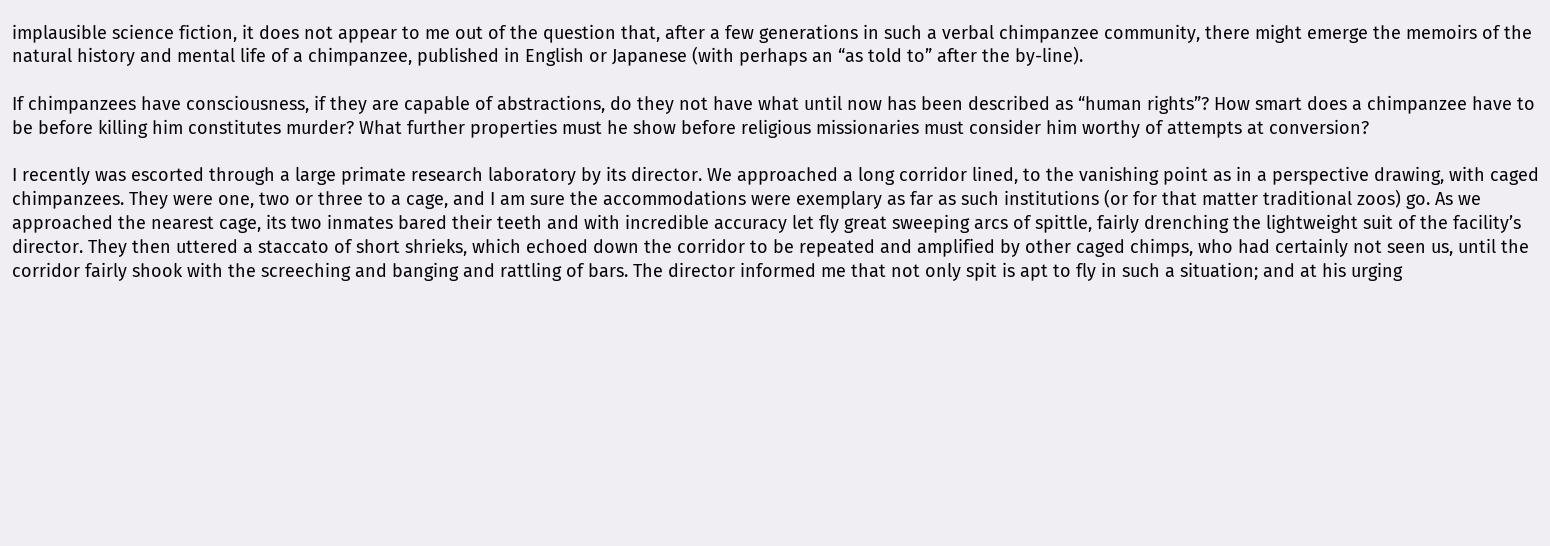implausible science fiction, it does not appear to me out of the question that, after a few generations in such a verbal chimpanzee community, there might emerge the memoirs of the natural history and mental life of a chimpanzee, published in English or Japanese (with perhaps an “as told to” after the by-line).

If chimpanzees have consciousness, if they are capable of abstractions, do they not have what until now has been described as “human rights”? How smart does a chimpanzee have to be before killing him constitutes murder? What further properties must he show before religious missionaries must consider him worthy of attempts at conversion?

I recently was escorted through a large primate research laboratory by its director. We approached a long corridor lined, to the vanishing point as in a perspective drawing, with caged chimpanzees. They were one, two or three to a cage, and I am sure the accommodations were exemplary as far as such institutions (or for that matter traditional zoos) go. As we approached the nearest cage, its two inmates bared their teeth and with incredible accuracy let fly great sweeping arcs of spittle, fairly drenching the lightweight suit of the facility’s director. They then uttered a staccato of short shrieks, which echoed down the corridor to be repeated and amplified by other caged chimps, who had certainly not seen us, until the corridor fairly shook with the screeching and banging and rattling of bars. The director informed me that not only spit is apt to fly in such a situation; and at his urging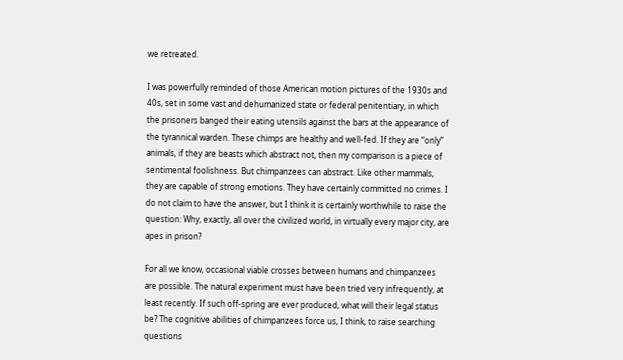we retreated.

I was powerfully reminded of those American motion pictures of the 1930s and 40s, set in some vast and dehumanized state or federal penitentiary, in which the prisoners banged their eating utensils against the bars at the appearance of the tyrannical warden. These chimps are healthy and well-fed. If they are “only” animals, if they are beasts which abstract not, then my comparison is a piece of sentimental foolishness. But chimpanzees can abstract. Like other mammals, they are capable of strong emotions. They have certainly committed no crimes. I do not claim to have the answer, but I think it is certainly worthwhile to raise the question: Why, exactly, all over the civilized world, in virtually every major city, are apes in prison?

For all we know, occasional viable crosses between humans and chimpanzees are possible. The natural experiment must have been tried very infrequently, at least recently. If such off-spring are ever produced, what will their legal status be? The cognitive abilities of chimpanzees force us, I think, to raise searching questions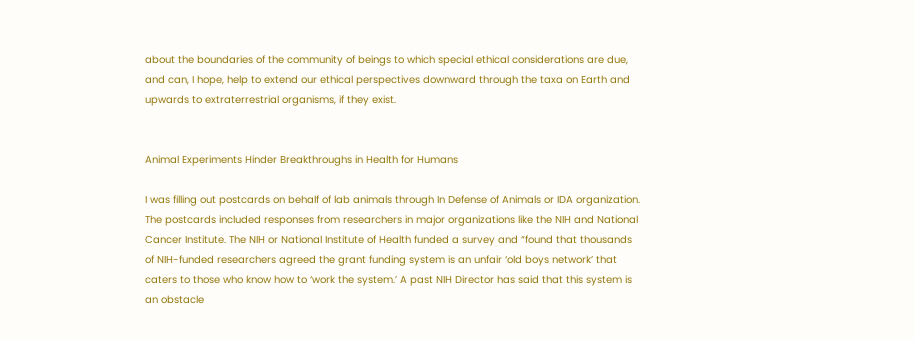about the boundaries of the community of beings to which special ethical considerations are due, and can, I hope, help to extend our ethical perspectives downward through the taxa on Earth and upwards to extraterrestrial organisms, if they exist.


Animal Experiments Hinder Breakthroughs in Health for Humans

I was filling out postcards on behalf of lab animals through In Defense of Animals or IDA organization. The postcards included responses from researchers in major organizations like the NIH and National Cancer Institute. The NIH or National Institute of Health funded a survey and “found that thousands of NIH-funded researchers agreed the grant funding system is an unfair ‘old boys network’ that caters to those who know how to ‘work the system.’ A past NIH Director has said that this system is an obstacle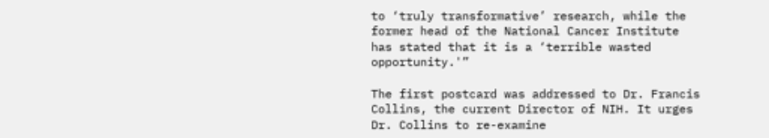to ‘truly transformative’ research, while the former head of the National Cancer Institute has stated that it is a ‘terrible wasted opportunity.'”

The first postcard was addressed to Dr. Francis Collins, the current Director of NIH. It urges Dr. Collins to re-examine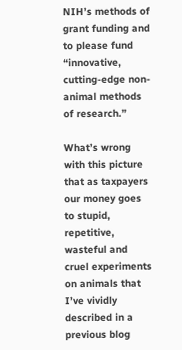NIH’s methods of grant funding and to please fund “innovative, cutting-edge non-animal methods of research.”

What’s wrong with this picture that as taxpayers our money goes to stupid, repetitive, wasteful and cruel experiments on animals that I’ve vividly described in a previous blog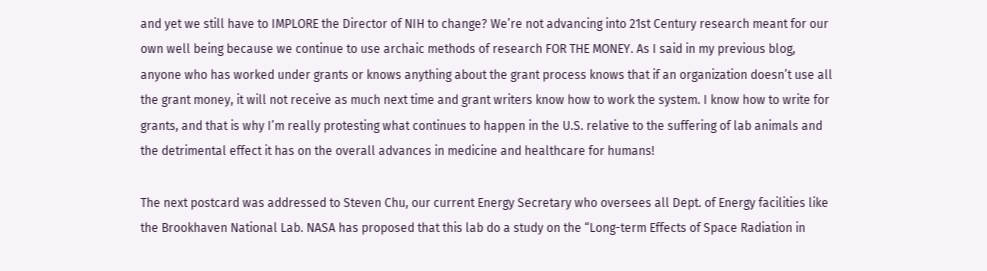and yet we still have to IMPLORE the Director of NIH to change? We’re not advancing into 21st Century research meant for our own well being because we continue to use archaic methods of research FOR THE MONEY. As I said in my previous blog, anyone who has worked under grants or knows anything about the grant process knows that if an organization doesn’t use all the grant money, it will not receive as much next time and grant writers know how to work the system. I know how to write for grants, and that is why I’m really protesting what continues to happen in the U.S. relative to the suffering of lab animals and the detrimental effect it has on the overall advances in medicine and healthcare for humans!

The next postcard was addressed to Steven Chu, our current Energy Secretary who oversees all Dept. of Energy facilities like the Brookhaven National Lab. NASA has proposed that this lab do a study on the “Long-term Effects of Space Radiation in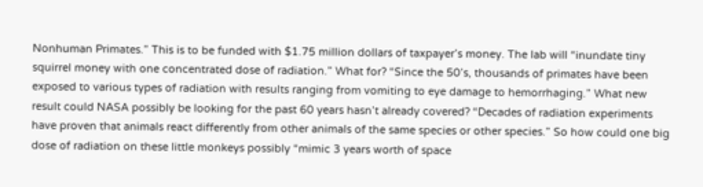Nonhuman Primates.” This is to be funded with $1.75 million dollars of taxpayer’s money. The lab will “inundate tiny squirrel money with one concentrated dose of radiation.” What for? “Since the 50’s, thousands of primates have been exposed to various types of radiation with results ranging from vomiting to eye damage to hemorrhaging.” What new result could NASA possibly be looking for the past 60 years hasn’t already covered? “Decades of radiation experiments have proven that animals react differently from other animals of the same species or other species.” So how could one big dose of radiation on these little monkeys possibly “mimic 3 years worth of space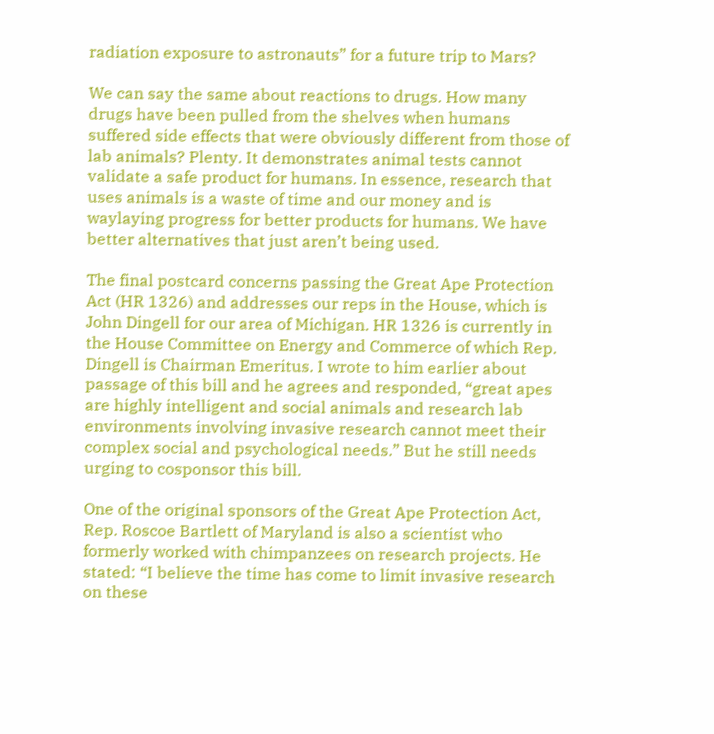radiation exposure to astronauts” for a future trip to Mars?

We can say the same about reactions to drugs. How many drugs have been pulled from the shelves when humans suffered side effects that were obviously different from those of lab animals? Plenty. It demonstrates animal tests cannot validate a safe product for humans. In essence, research that uses animals is a waste of time and our money and is waylaying progress for better products for humans. We have better alternatives that just aren’t being used.

The final postcard concerns passing the Great Ape Protection Act (HR 1326) and addresses our reps in the House, which is John Dingell for our area of Michigan. HR 1326 is currently in the House Committee on Energy and Commerce of which Rep. Dingell is Chairman Emeritus. I wrote to him earlier about passage of this bill and he agrees and responded, “great apes are highly intelligent and social animals and research lab environments involving invasive research cannot meet their complex social and psychological needs.” But he still needs urging to cosponsor this bill.

One of the original sponsors of the Great Ape Protection Act, Rep. Roscoe Bartlett of Maryland is also a scientist who formerly worked with chimpanzees on research projects. He stated: “I believe the time has come to limit invasive research on these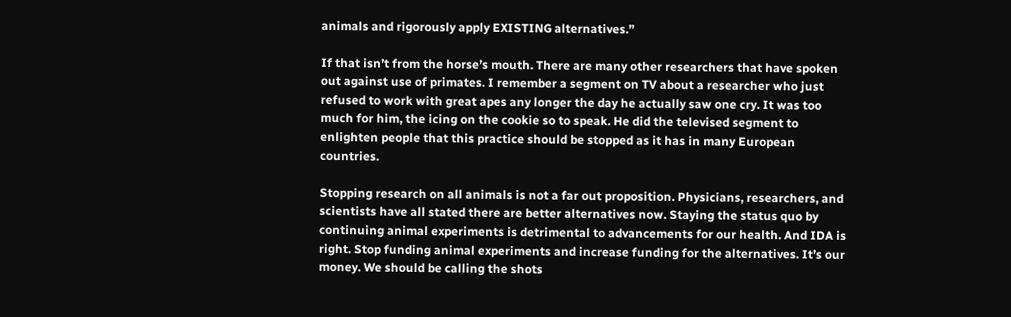animals and rigorously apply EXISTING alternatives.”

If that isn’t from the horse’s mouth. There are many other researchers that have spoken out against use of primates. I remember a segment on TV about a researcher who just refused to work with great apes any longer the day he actually saw one cry. It was too much for him, the icing on the cookie so to speak. He did the televised segment to enlighten people that this practice should be stopped as it has in many European countries.

Stopping research on all animals is not a far out proposition. Physicians, researchers, and scientists have all stated there are better alternatives now. Staying the status quo by continuing animal experiments is detrimental to advancements for our health. And IDA is right. Stop funding animal experiments and increase funding for the alternatives. It’s our money. We should be calling the shots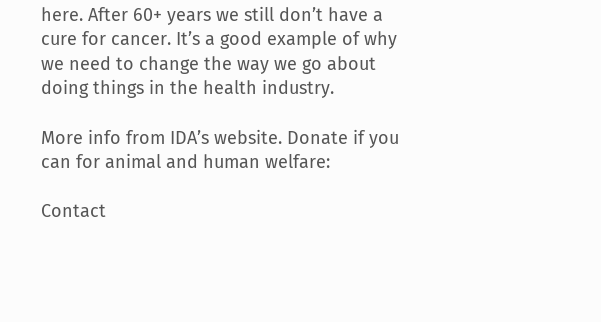here. After 60+ years we still don’t have a cure for cancer. It’s a good example of why we need to change the way we go about doing things in the health industry.

More info from IDA’s website. Donate if you can for animal and human welfare:

Contact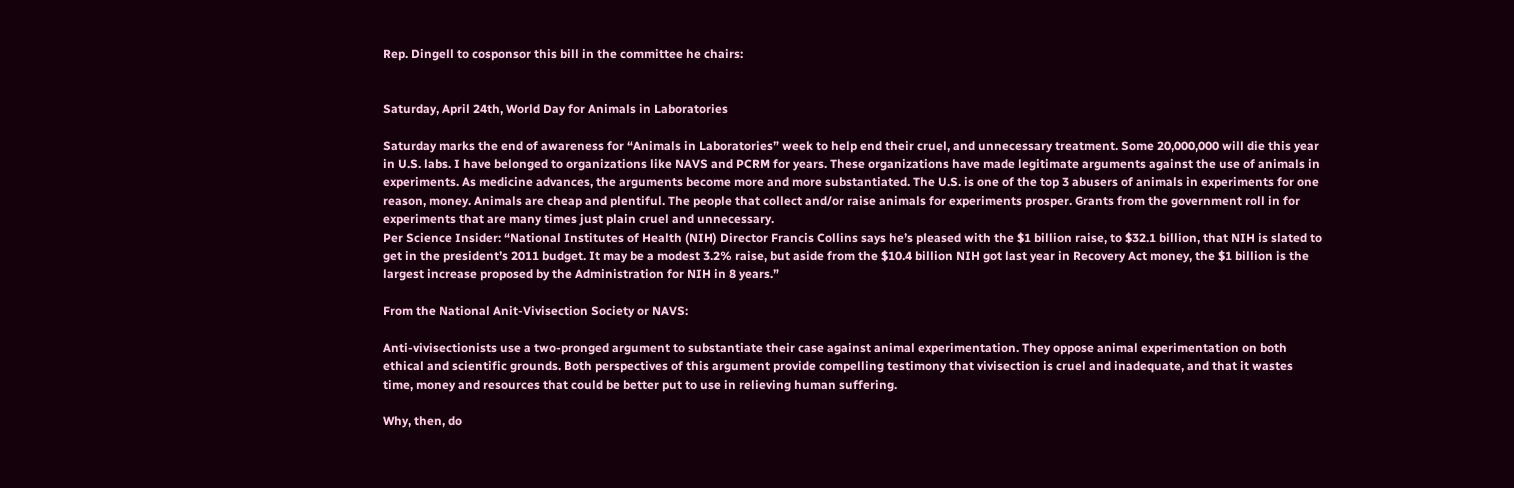Rep. Dingell to cosponsor this bill in the committee he chairs:


Saturday, April 24th, World Day for Animals in Laboratories

Saturday marks the end of awareness for “Animals in Laboratories” week to help end their cruel, and unnecessary treatment. Some 20,000,000 will die this year in U.S. labs. I have belonged to organizations like NAVS and PCRM for years. These organizations have made legitimate arguments against the use of animals in experiments. As medicine advances, the arguments become more and more substantiated. The U.S. is one of the top 3 abusers of animals in experiments for one reason, money. Animals are cheap and plentiful. The people that collect and/or raise animals for experiments prosper. Grants from the government roll in for experiments that are many times just plain cruel and unnecessary.
Per Science Insider: “National Institutes of Health (NIH) Director Francis Collins says he’s pleased with the $1 billion raise, to $32.1 billion, that NIH is slated to get in the president’s 2011 budget. It may be a modest 3.2% raise, but aside from the $10.4 billion NIH got last year in Recovery Act money, the $1 billion is the largest increase proposed by the Administration for NIH in 8 years.”

From the National Anit-Vivisection Society or NAVS:

Anti-vivisectionists use a two-pronged argument to substantiate their case against animal experimentation. They oppose animal experimentation on both ethical and scientific grounds. Both perspectives of this argument provide compelling testimony that vivisection is cruel and inadequate, and that it wastes time, money and resources that could be better put to use in relieving human suffering.

Why, then, do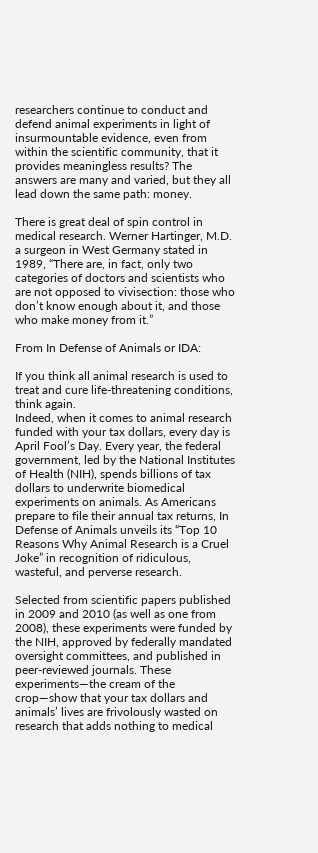researchers continue to conduct and defend animal experiments in light of insurmountable evidence, even from within the scientific community, that it provides meaningless results? The answers are many and varied, but they all lead down the same path: money.

There is great deal of spin control in medical research. Werner Hartinger, M.D. a surgeon in West Germany stated in 1989, “There are, in fact, only two categories of doctors and scientists who are not opposed to vivisection: those who don’t know enough about it, and those who make money from it.”

From In Defense of Animals or IDA:

If you think all animal research is used to treat and cure life-threatening conditions, think again.
Indeed, when it comes to animal research funded with your tax dollars, every day is April Fool’s Day. Every year, the federal government, led by the National Institutes of Health (NIH), spends billions of tax dollars to underwrite biomedical experiments on animals. As Americans prepare to file their annual tax returns, In Defense of Animals unveils its “Top 10 Reasons Why Animal Research is a Cruel Joke” in recognition of ridiculous, wasteful, and perverse research.

Selected from scientific papers published in 2009 and 2010 (as well as one from 2008), these experiments were funded by the NIH, approved by federally mandated oversight committees, and published in peer-reviewed journals. These experiments—the cream of the crop—show that your tax dollars and animals’ lives are frivolously wasted on research that adds nothing to medical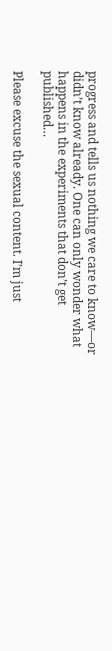progress and tells us nothing we care to know—or didn’t know already. One can only wonder what happens in the experiments that don’t get published…

Please excuse the sexual content. I’m just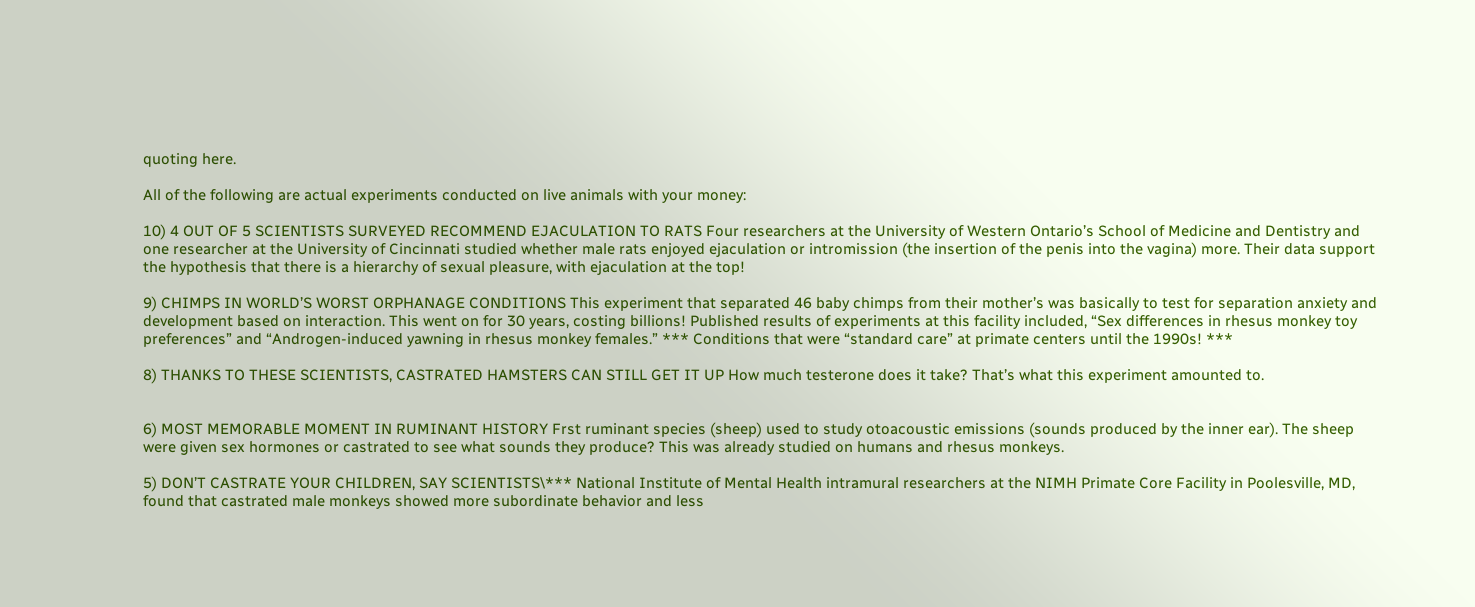quoting here.

All of the following are actual experiments conducted on live animals with your money:

10) 4 OUT OF 5 SCIENTISTS SURVEYED RECOMMEND EJACULATION TO RATS Four researchers at the University of Western Ontario’s School of Medicine and Dentistry and one researcher at the University of Cincinnati studied whether male rats enjoyed ejaculation or intromission (the insertion of the penis into the vagina) more. Their data support the hypothesis that there is a hierarchy of sexual pleasure, with ejaculation at the top!

9) CHIMPS IN WORLD’S WORST ORPHANAGE CONDITIONS This experiment that separated 46 baby chimps from their mother’s was basically to test for separation anxiety and development based on interaction. This went on for 30 years, costing billions! Published results of experiments at this facility included, “Sex differences in rhesus monkey toy preferences” and “Androgen-induced yawning in rhesus monkey females.” *** Conditions that were “standard care” at primate centers until the 1990s! ***

8) THANKS TO THESE SCIENTISTS, CASTRATED HAMSTERS CAN STILL GET IT UP How much testerone does it take? That’s what this experiment amounted to.


6) MOST MEMORABLE MOMENT IN RUMINANT HISTORY Frst ruminant species (sheep) used to study otoacoustic emissions (sounds produced by the inner ear). The sheep were given sex hormones or castrated to see what sounds they produce? This was already studied on humans and rhesus monkeys.

5) DON’T CASTRATE YOUR CHILDREN, SAY SCIENTISTS\*** National Institute of Mental Health intramural researchers at the NIMH Primate Core Facility in Poolesville, MD, found that castrated male monkeys showed more subordinate behavior and less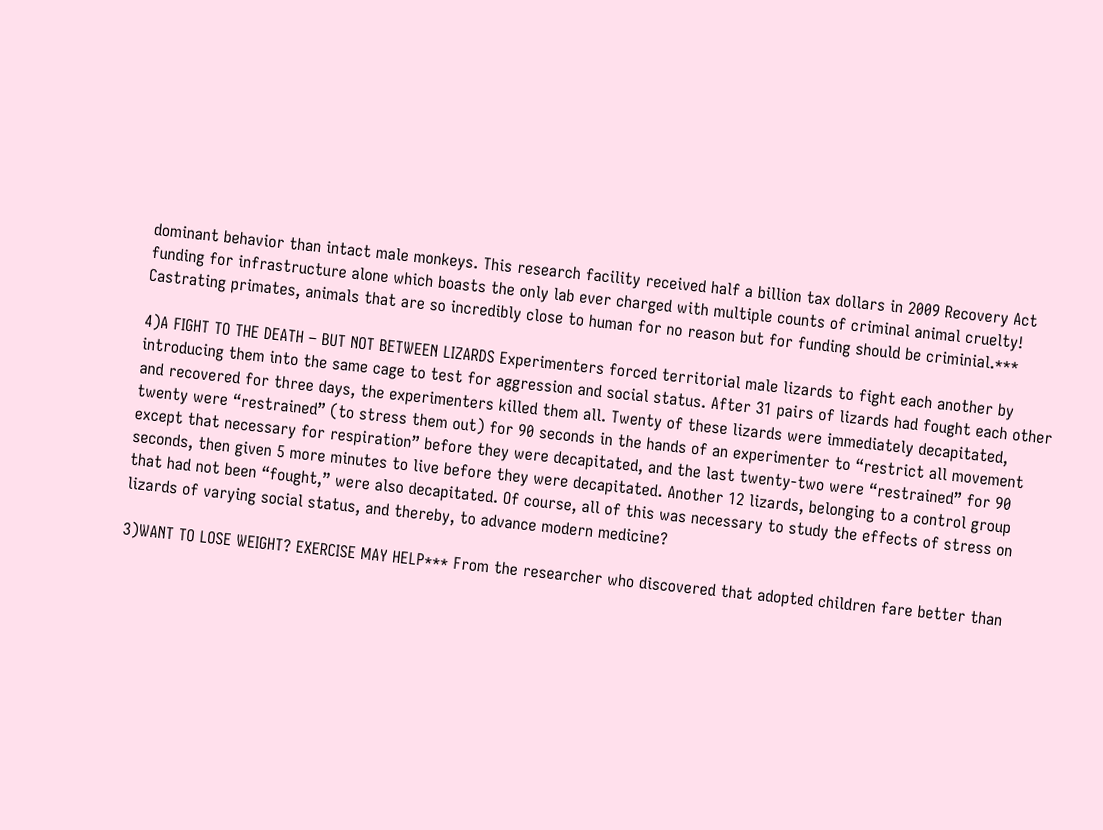dominant behavior than intact male monkeys. This research facility received half a billion tax dollars in 2009 Recovery Act funding for infrastructure alone which boasts the only lab ever charged with multiple counts of criminal animal cruelty! Castrating primates, animals that are so incredibly close to human for no reason but for funding should be criminial.***

4)A FIGHT TO THE DEATH – BUT NOT BETWEEN LIZARDS Experimenters forced territorial male lizards to fight each another by introducing them into the same cage to test for aggression and social status. After 31 pairs of lizards had fought each other and recovered for three days, the experimenters killed them all. Twenty of these lizards were immediately decapitated, twenty were “restrained” (to stress them out) for 90 seconds in the hands of an experimenter to “restrict all movement except that necessary for respiration” before they were decapitated, and the last twenty-two were “restrained” for 90 seconds, then given 5 more minutes to live before they were decapitated. Another 12 lizards, belonging to a control group that had not been “fought,” were also decapitated. Of course, all of this was necessary to study the effects of stress on lizards of varying social status, and thereby, to advance modern medicine?

3)WANT TO LOSE WEIGHT? EXERCISE MAY HELP*** From the researcher who discovered that adopted children fare better than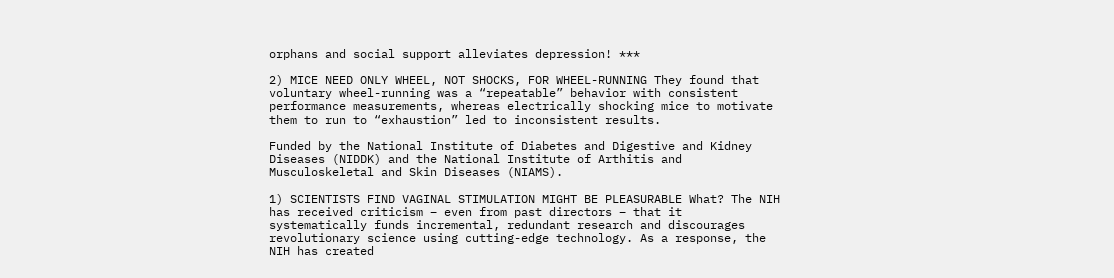orphans and social support alleviates depression! ***

2) MICE NEED ONLY WHEEL, NOT SHOCKS, FOR WHEEL-RUNNING They found that voluntary wheel-running was a “repeatable” behavior with consistent performance measurements, whereas electrically shocking mice to motivate them to run to “exhaustion” led to inconsistent results.

Funded by the National Institute of Diabetes and Digestive and Kidney Diseases (NIDDK) and the National Institute of Arthitis and Musculoskeletal and Skin Diseases (NIAMS).

1) SCIENTISTS FIND VAGINAL STIMULATION MIGHT BE PLEASURABLE What? The NIH has received criticism – even from past directors – that it systematically funds incremental, redundant research and discourages revolutionary science using cutting-edge technology. As a response, the NIH has created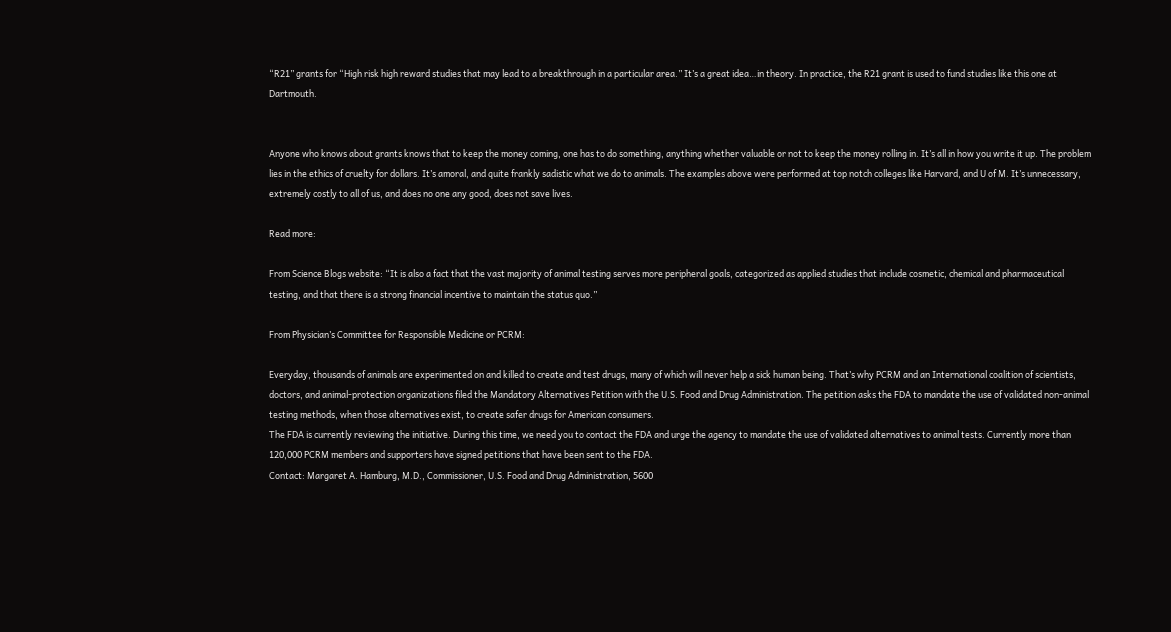“R21” grants for “High risk high reward studies that may lead to a breakthrough in a particular area.” It’s a great idea…in theory. In practice, the R21 grant is used to fund studies like this one at Dartmouth.


Anyone who knows about grants knows that to keep the money coming, one has to do something, anything whether valuable or not to keep the money rolling in. It’s all in how you write it up. The problem lies in the ethics of cruelty for dollars. It’s amoral, and quite frankly sadistic what we do to animals. The examples above were performed at top notch colleges like Harvard, and U of M. It’s unnecessary, extremely costly to all of us, and does no one any good, does not save lives.

Read more:

From Science Blogs website: “It is also a fact that the vast majority of animal testing serves more peripheral goals, categorized as applied studies that include cosmetic, chemical and pharmaceutical testing, and that there is a strong financial incentive to maintain the status quo.”

From Physician’s Committee for Responsible Medicine or PCRM:

Everyday, thousands of animals are experimented on and killed to create and test drugs, many of which will never help a sick human being. That’s why PCRM and an International coalition of scientists, doctors, and animal-protection organizations filed the Mandatory Alternatives Petition with the U.S. Food and Drug Administration. The petition asks the FDA to mandate the use of validated non-animal testing methods, when those alternatives exist, to create safer drugs for American consumers.
The FDA is currently reviewing the initiative. During this time, we need you to contact the FDA and urge the agency to mandate the use of validated alternatives to animal tests. Currently more than 120,000 PCRM members and supporters have signed petitions that have been sent to the FDA.
Contact: Margaret A. Hamburg, M.D., Commissioner, U.S. Food and Drug Administration, 5600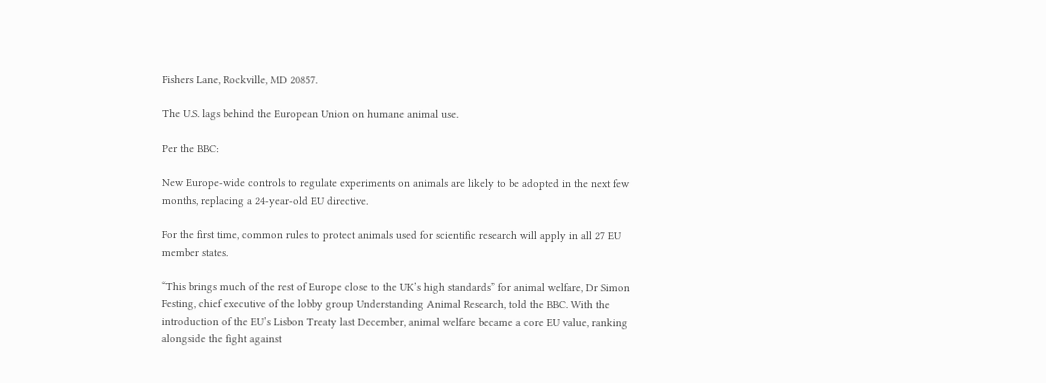Fishers Lane, Rockville, MD 20857.

The U.S. lags behind the European Union on humane animal use.

Per the BBC:

New Europe-wide controls to regulate experiments on animals are likely to be adopted in the next few months, replacing a 24-year-old EU directive.

For the first time, common rules to protect animals used for scientific research will apply in all 27 EU member states.

“This brings much of the rest of Europe close to the UK’s high standards” for animal welfare, Dr Simon Festing, chief executive of the lobby group Understanding Animal Research, told the BBC. With the introduction of the EU’s Lisbon Treaty last December, animal welfare became a core EU value, ranking alongside the fight against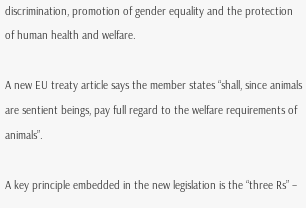discrimination, promotion of gender equality and the protection of human health and welfare.

A new EU treaty article says the member states “shall, since animals are sentient beings, pay full regard to the welfare requirements of animals”.

A key principle embedded in the new legislation is the “three Rs” –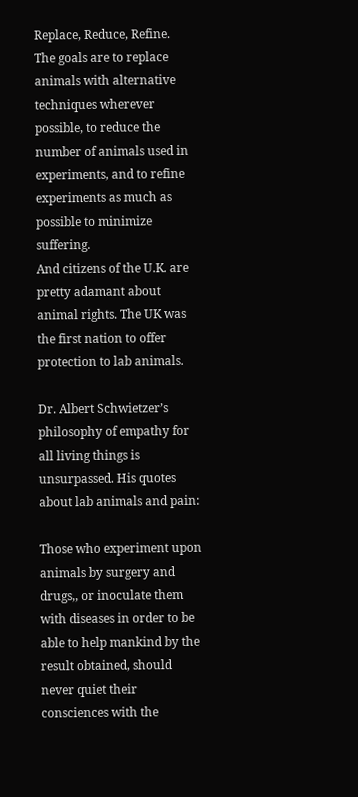Replace, Reduce, Refine.
The goals are to replace animals with alternative techniques wherever possible, to reduce the number of animals used in experiments, and to refine experiments as much as possible to minimize suffering.
And citizens of the U.K. are pretty adamant about animal rights. The UK was the first nation to offer protection to lab animals.

Dr. Albert Schwietzer’s philosophy of empathy for all living things is unsurpassed. His quotes about lab animals and pain:

Those who experiment upon animals by surgery and drugs,, or inoculate them with diseases in order to be able to help mankind by the result obtained, should never quiet their consciences with the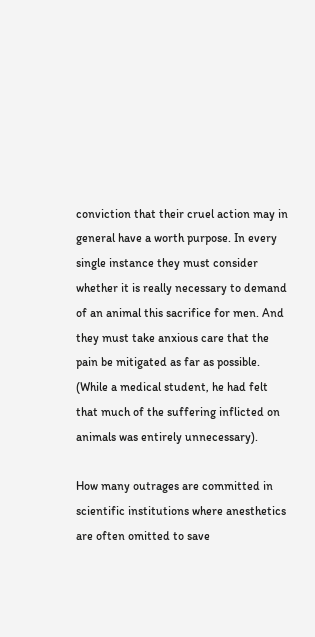conviction that their cruel action may in general have a worth purpose. In every single instance they must consider whether it is really necessary to demand of an animal this sacrifice for men. And they must take anxious care that the pain be mitigated as far as possible. (While a medical student, he had felt that much of the suffering inflicted on animals was entirely unnecessary).

How many outrages are committed in scientific institutions where anesthetics are often omitted to save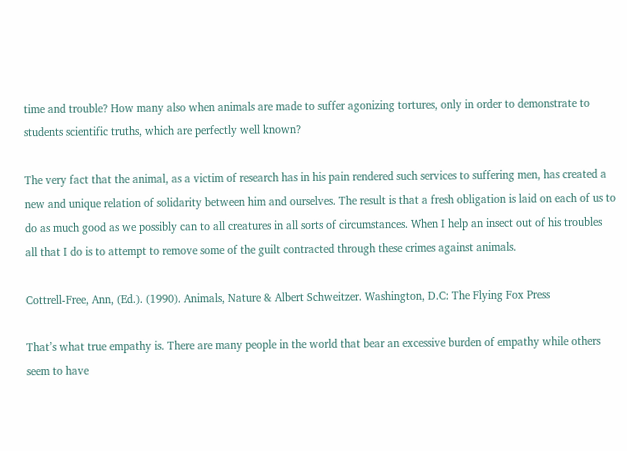time and trouble? How many also when animals are made to suffer agonizing tortures, only in order to demonstrate to students scientific truths, which are perfectly well known?

The very fact that the animal, as a victim of research has in his pain rendered such services to suffering men, has created a new and unique relation of solidarity between him and ourselves. The result is that a fresh obligation is laid on each of us to do as much good as we possibly can to all creatures in all sorts of circumstances. When I help an insect out of his troubles all that I do is to attempt to remove some of the guilt contracted through these crimes against animals.

Cottrell-Free, Ann, (Ed.). (1990). Animals, Nature & Albert Schweitzer. Washington, D.C: The Flying Fox Press

That’s what true empathy is. There are many people in the world that bear an excessive burden of empathy while others seem to have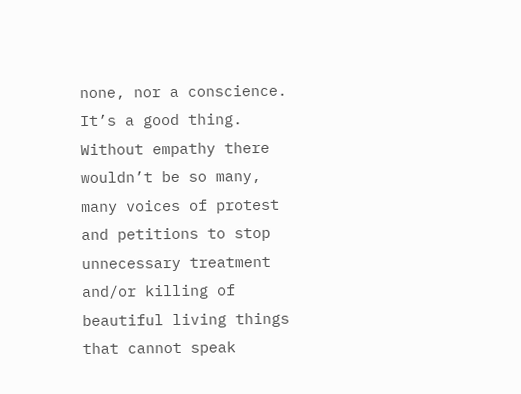none, nor a conscience. It’s a good thing. Without empathy there wouldn’t be so many, many voices of protest and petitions to stop unnecessary treatment and/or killing of beautiful living things that cannot speak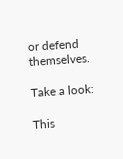or defend themselves.

Take a look:

This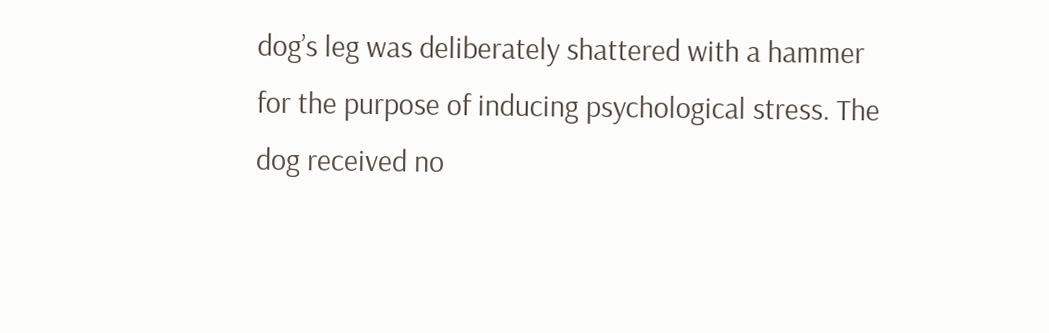dog’s leg was deliberately shattered with a hammer for the purpose of inducing psychological stress. The dog received no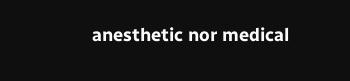anesthetic nor medical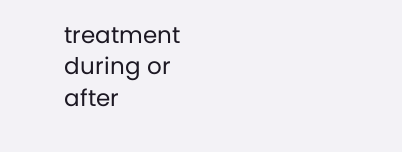treatment during or after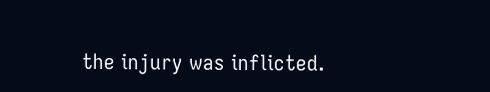the injury was inflicted.